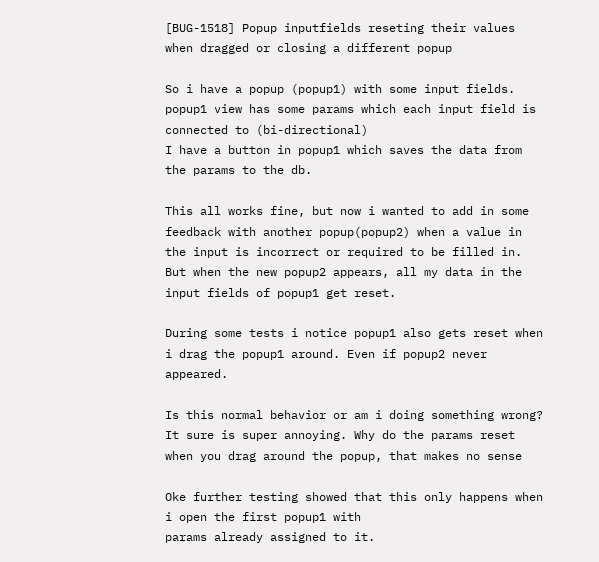[BUG-1518] Popup inputfields reseting their values when dragged or closing a different popup

So i have a popup (popup1) with some input fields.
popup1 view has some params which each input field is connected to (bi-directional)
I have a button in popup1 which saves the data from the params to the db.

This all works fine, but now i wanted to add in some feedback with another popup(popup2) when a value in the input is incorrect or required to be filled in.
But when the new popup2 appears, all my data in the input fields of popup1 get reset.

During some tests i notice popup1 also gets reset when i drag the popup1 around. Even if popup2 never appeared.

Is this normal behavior or am i doing something wrong?
It sure is super annoying. Why do the params reset when you drag around the popup, that makes no sense

Oke further testing showed that this only happens when i open the first popup1 with
params already assigned to it.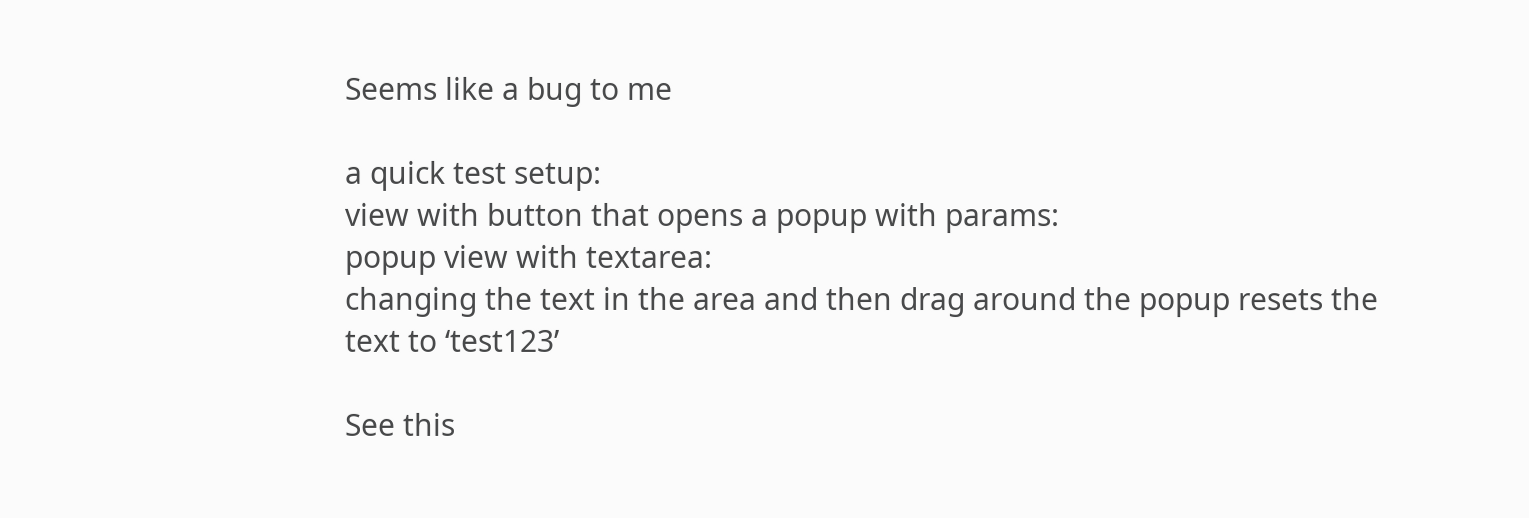Seems like a bug to me

a quick test setup:
view with button that opens a popup with params:
popup view with textarea:
changing the text in the area and then drag around the popup resets the text to ‘test123’

See this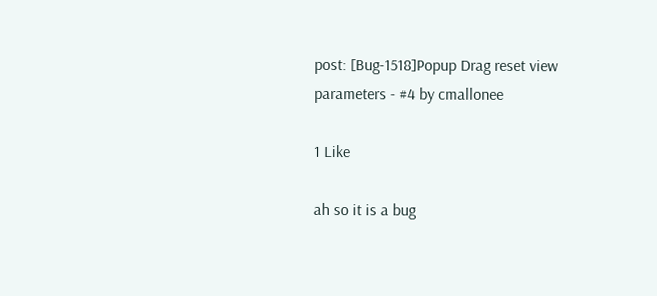post: [Bug-1518]Popup Drag reset view parameters - #4 by cmallonee

1 Like

ah so it is a bug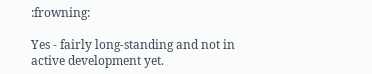:frowning:

Yes - fairly long-standing and not in active development yet.